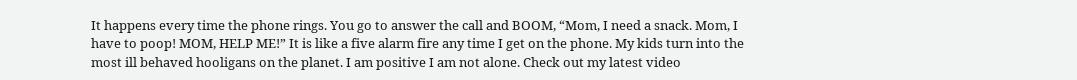It happens every time the phone rings. You go to answer the call and BOOM, “Mom, I need a snack. Mom, I have to poop! MOM, HELP ME!” It is like a five alarm fire any time I get on the phone. My kids turn into the most ill behaved hooligans on the planet. I am positive I am not alone. Check out my latest video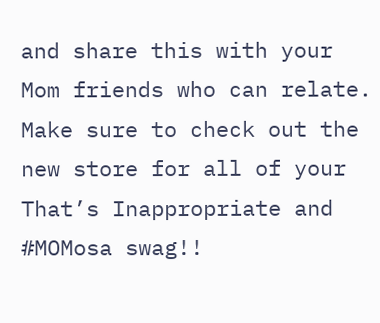and share this with your Mom friends who can relate. Make sure to check out the new store for all of your That’s Inappropriate and #MOMosa swag!!